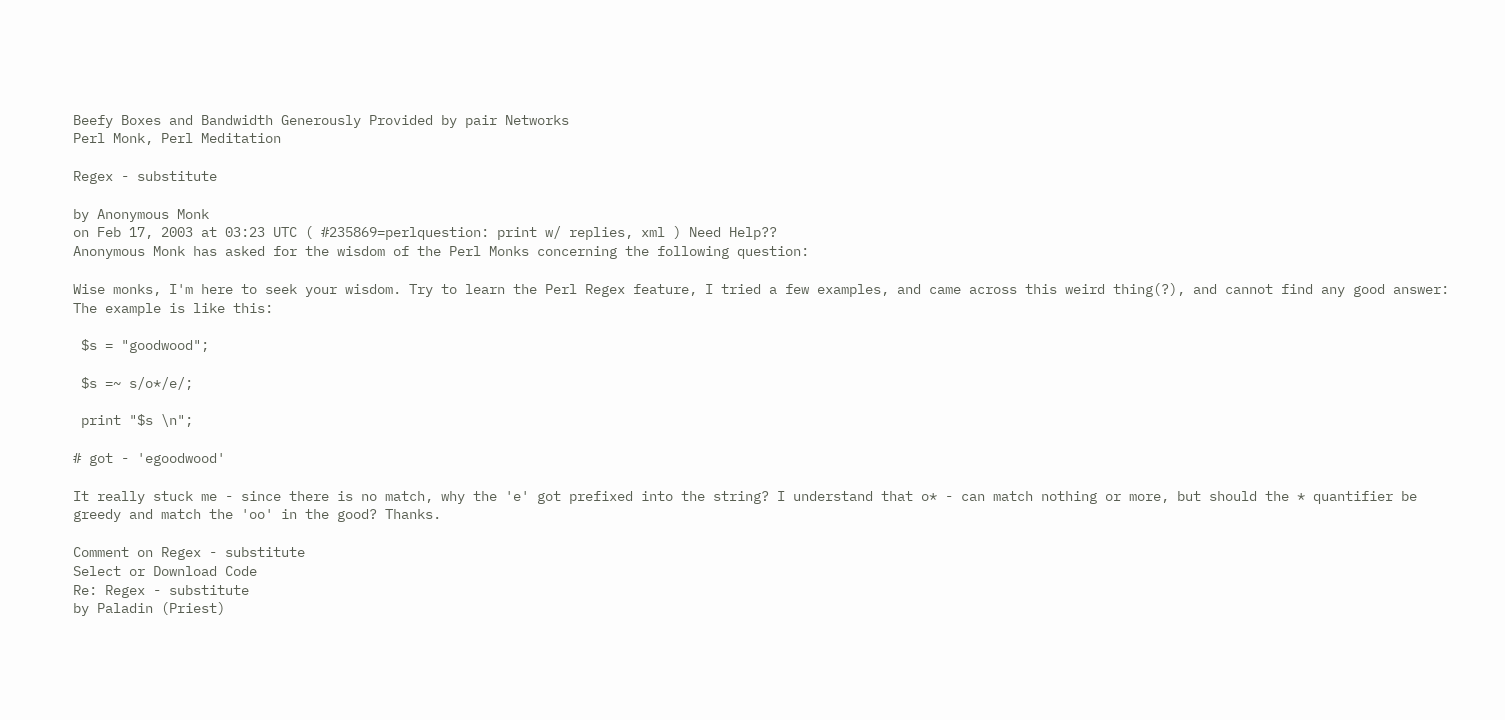Beefy Boxes and Bandwidth Generously Provided by pair Networks
Perl Monk, Perl Meditation

Regex - substitute

by Anonymous Monk
on Feb 17, 2003 at 03:23 UTC ( #235869=perlquestion: print w/ replies, xml ) Need Help??
Anonymous Monk has asked for the wisdom of the Perl Monks concerning the following question:

Wise monks, I'm here to seek your wisdom. Try to learn the Perl Regex feature, I tried a few examples, and came across this weird thing(?), and cannot find any good answer: The example is like this:

 $s = "goodwood";

 $s =~ s/o*/e/;

 print "$s \n";

# got - 'egoodwood'

It really stuck me - since there is no match, why the 'e' got prefixed into the string? I understand that o* - can match nothing or more, but should the * quantifier be greedy and match the 'oo' in the good? Thanks.

Comment on Regex - substitute
Select or Download Code
Re: Regex - substitute
by Paladin (Priest)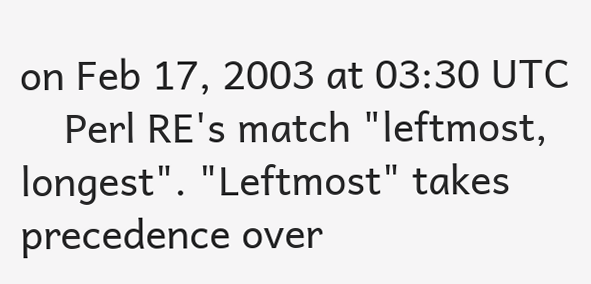on Feb 17, 2003 at 03:30 UTC
    Perl RE's match "leftmost, longest". "Leftmost" takes precedence over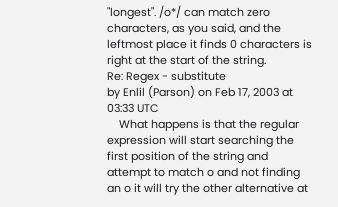"longest". /o*/ can match zero characters, as you said, and the leftmost place it finds 0 characters is right at the start of the string.
Re: Regex - substitute
by Enlil (Parson) on Feb 17, 2003 at 03:33 UTC
    What happens is that the regular expression will start searching the first position of the string and attempt to match o and not finding an o it will try the other alternative at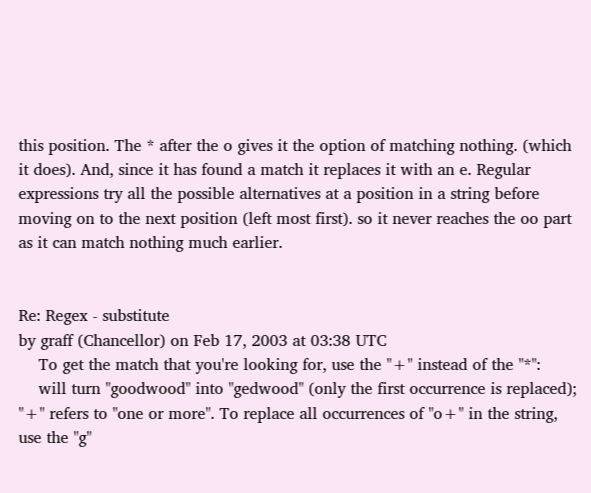this position. The * after the o gives it the option of matching nothing. (which it does). And, since it has found a match it replaces it with an e. Regular expressions try all the possible alternatives at a position in a string before moving on to the next position (left most first). so it never reaches the oo part as it can match nothing much earlier.


Re: Regex - substitute
by graff (Chancellor) on Feb 17, 2003 at 03:38 UTC
    To get the match that you're looking for, use the "+" instead of the "*":
    will turn "goodwood" into "gedwood" (only the first occurrence is replaced); "+" refers to "one or more". To replace all occurrences of "o+" in the string, use the "g"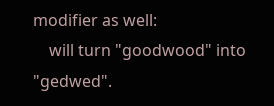modifier as well:
    will turn "goodwood" into "gedwed".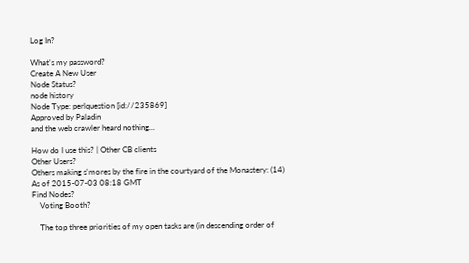Log In?

What's my password?
Create A New User
Node Status?
node history
Node Type: perlquestion [id://235869]
Approved by Paladin
and the web crawler heard nothing...

How do I use this? | Other CB clients
Other Users?
Others making s'mores by the fire in the courtyard of the Monastery: (14)
As of 2015-07-03 08:18 GMT
Find Nodes?
    Voting Booth?

    The top three priorities of my open tasks are (in descending order of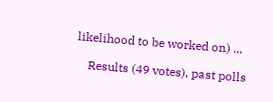likelihood to be worked on) ...

    Results (49 votes), past polls